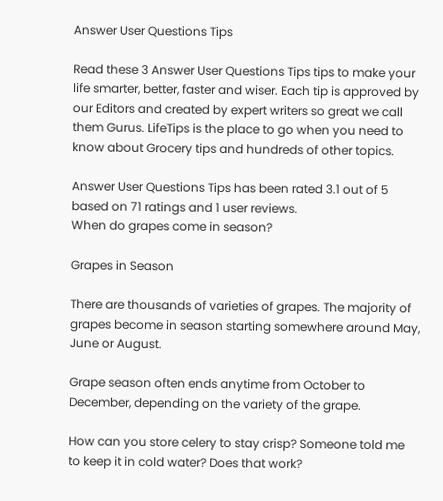Answer User Questions Tips

Read these 3 Answer User Questions Tips tips to make your life smarter, better, faster and wiser. Each tip is approved by our Editors and created by expert writers so great we call them Gurus. LifeTips is the place to go when you need to know about Grocery tips and hundreds of other topics.

Answer User Questions Tips has been rated 3.1 out of 5 based on 71 ratings and 1 user reviews.
When do grapes come in season?

Grapes in Season

There are thousands of varieties of grapes. The majority of grapes become in season starting somewhere around May, June or August.

Grape season often ends anytime from October to December, depending on the variety of the grape.

How can you store celery to stay crisp? Someone told me to keep it in cold water? Does that work?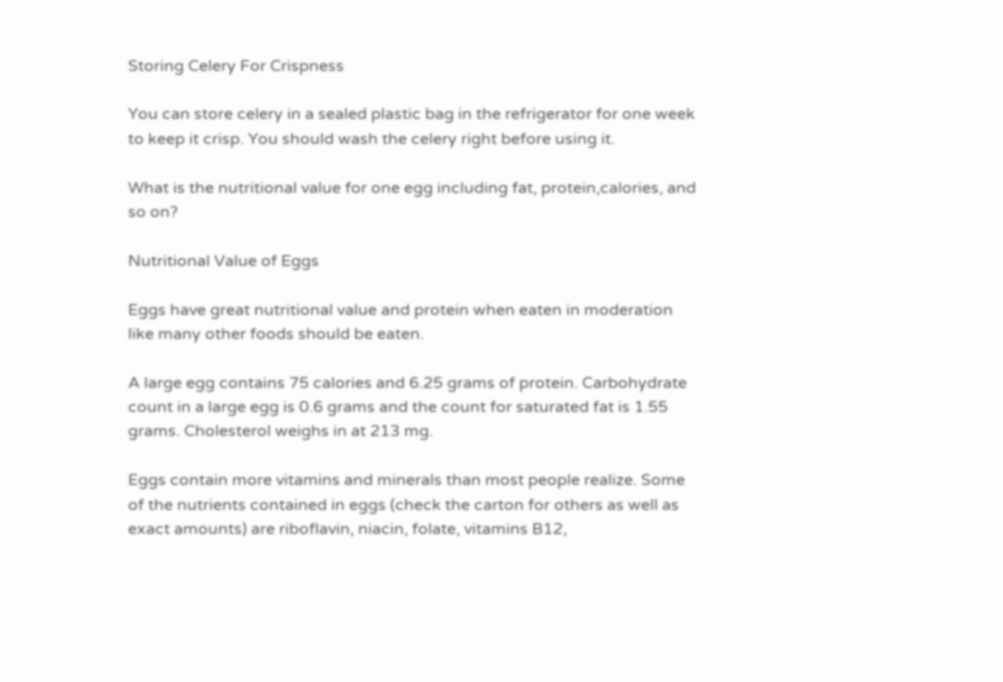Storing Celery For Crispness

You can store celery in a sealed plastic bag in the refrigerator for one week to keep it crisp. You should wash the celery right before using it.

What is the nutritional value for one egg including fat, protein,calories, and so on?

Nutritional Value of Eggs

Eggs have great nutritional value and protein when eaten in moderation like many other foods should be eaten.

A large egg contains 75 calories and 6.25 grams of protein. Carbohydrate count in a large egg is 0.6 grams and the count for saturated fat is 1.55 grams. Cholesterol weighs in at 213 mg.

Eggs contain more vitamins and minerals than most people realize. Some of the nutrients contained in eggs (check the carton for others as well as exact amounts) are riboflavin, niacin, folate, vitamins B12,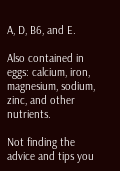A, D, B6, and E.

Also contained in eggs: calcium, iron, magnesium, sodium, zinc, and other nutrients.

Not finding the advice and tips you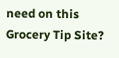need on this Grocery Tip Site?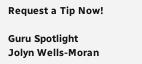Request a Tip Now!

Guru Spotlight
Jolyn Wells-Moran